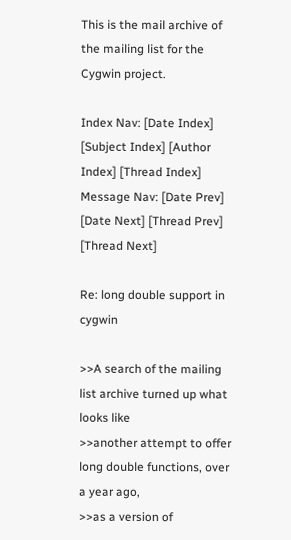This is the mail archive of the mailing list for the Cygwin project.

Index Nav: [Date Index] [Subject Index] [Author Index] [Thread Index]
Message Nav: [Date Prev] [Date Next] [Thread Prev] [Thread Next]

Re: long double support in cygwin

>>A search of the mailing list archive turned up what looks like
>>another attempt to offer long double functions, over a year ago,
>>as a version of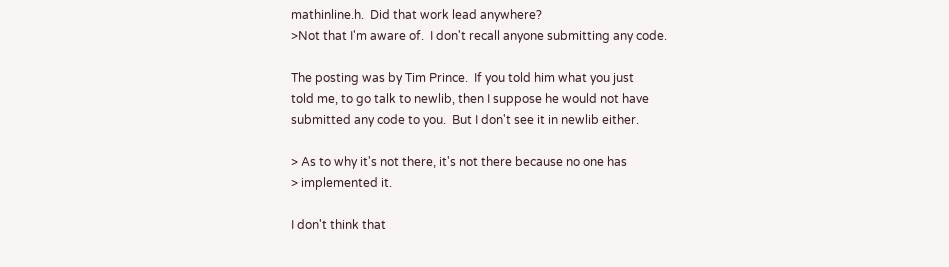mathinline.h.  Did that work lead anywhere?
>Not that I'm aware of.  I don't recall anyone submitting any code.

The posting was by Tim Prince.  If you told him what you just
told me, to go talk to newlib, then I suppose he would not have
submitted any code to you.  But I don't see it in newlib either.

> As to why it's not there, it's not there because no one has
> implemented it.

I don't think that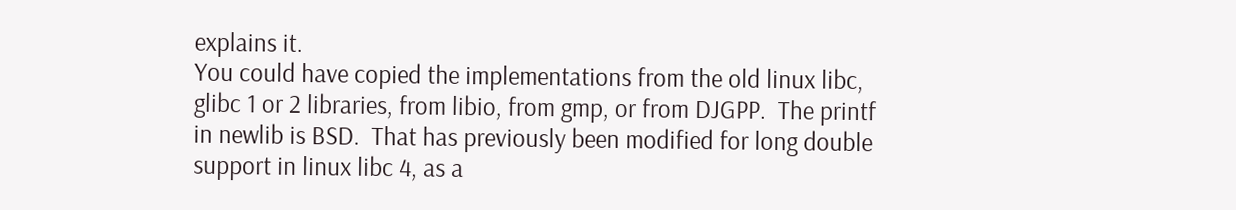explains it.
You could have copied the implementations from the old linux libc,
glibc 1 or 2 libraries, from libio, from gmp, or from DJGPP.  The printf
in newlib is BSD.  That has previously been modified for long double
support in linux libc 4, as a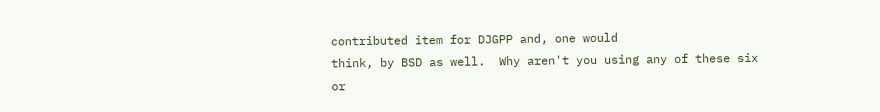contributed item for DJGPP and, one would
think, by BSD as well.  Why aren't you using any of these six
or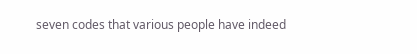seven codes that various people have indeed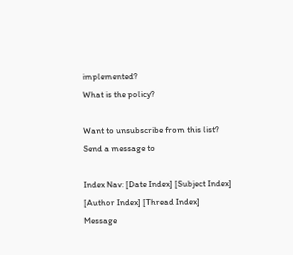implemented?
What is the policy?

Want to unsubscribe from this list?
Send a message to

Index Nav: [Date Index] [Subject Index] [Author Index] [Thread Index]
Message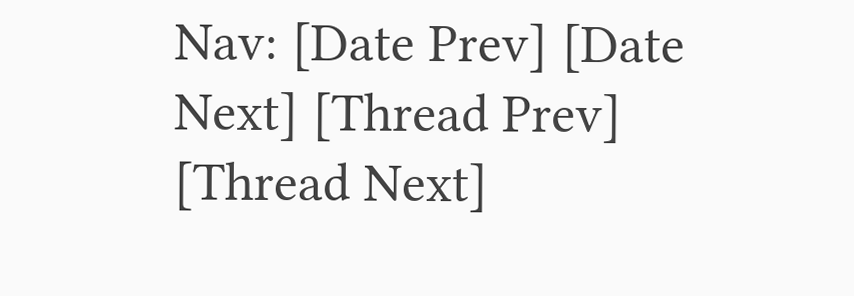Nav: [Date Prev] [Date Next] [Thread Prev] [Thread Next]